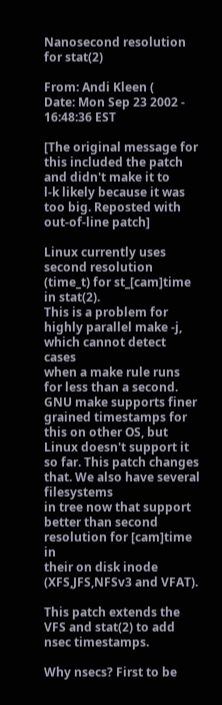Nanosecond resolution for stat(2)

From: Andi Kleen (
Date: Mon Sep 23 2002 - 16:48:36 EST

[The original message for this included the patch and didn't make it to
l-k likely because it was too big. Reposted with out-of-line patch]

Linux currently uses second resolution (time_t) for st_[cam]time in stat(2).
This is a problem for highly parallel make -j, which cannot detect cases
when a make rule runs for less than a second. GNU make supports finer
grained timestamps for this on other OS, but Linux doesn't support it
so far. This patch changes that. We also have several filesystems
in tree now that support better than second resolution for [cam]time in
their on disk inode (XFS,JFS,NFSv3 and VFAT).

This patch extends the VFS and stat(2) to add nsec timestamps.

Why nsecs? First to be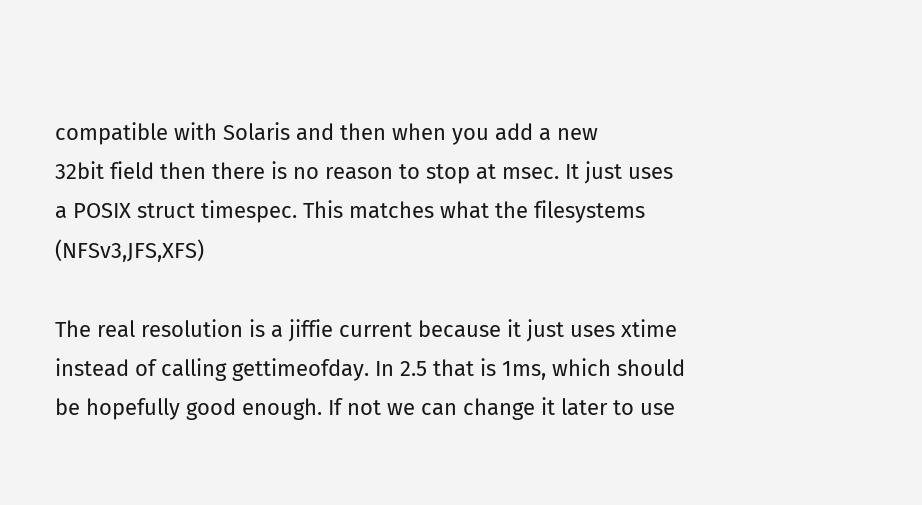compatible with Solaris and then when you add a new
32bit field then there is no reason to stop at msec. It just uses
a POSIX struct timespec. This matches what the filesystems (NFSv3,JFS,XFS)

The real resolution is a jiffie current because it just uses xtime
instead of calling gettimeofday. In 2.5 that is 1ms, which should
be hopefully good enough. If not we can change it later to use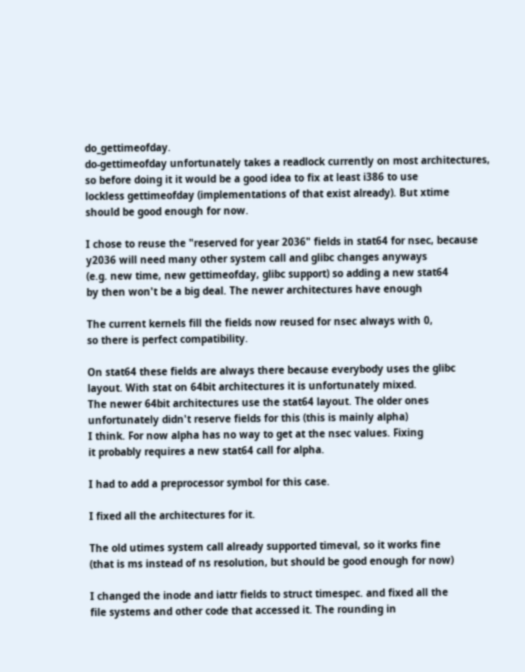do_gettimeofday.
do-gettimeofday unfortunately takes a readlock currently on most architectures,
so before doing it it would be a good idea to fix at least i386 to use
lockless gettimeofday (implementations of that exist already). But xtime
should be good enough for now.

I chose to reuse the "reserved for year 2036" fields in stat64 for nsec, because
y2036 will need many other system call and glibc changes anyways
(e.g. new time, new gettimeofday, glibc support) so adding a new stat64
by then won't be a big deal. The newer architectures have enough

The current kernels fill the fields now reused for nsec always with 0,
so there is perfect compatibility.

On stat64 these fields are always there because everybody uses the glibc
layout. With stat on 64bit architectures it is unfortunately mixed.
The newer 64bit architectures use the stat64 layout. The older ones
unfortunately didn't reserve fields for this (this is mainly alpha)
I think. For now alpha has no way to get at the nsec values. Fixing
it probably requires a new stat64 call for alpha.

I had to add a preprocessor symbol for this case.

I fixed all the architectures for it.

The old utimes system call already supported timeval, so it works fine
(that is ms instead of ns resolution, but should be good enough for now)

I changed the inode and iattr fields to struct timespec. and fixed all the
file systems and other code that accessed it. The rounding in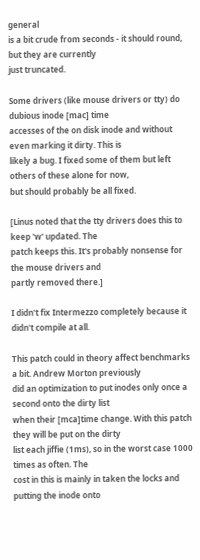general
is a bit crude from seconds - it should round, but they are currently
just truncated.

Some drivers (like mouse drivers or tty) do dubious inode [mac] time
accesses of the on disk inode and without even marking it dirty. This is
likely a bug. I fixed some of them but left others of these alone for now,
but should probably be all fixed.

[Linus noted that the tty drivers does this to keep 'w' updated. The
patch keeps this. It's probably nonsense for the mouse drivers and
partly removed there.]

I didn't fix Intermezzo completely because it didn't compile at all.

This patch could in theory affect benchmarks a bit. Andrew Morton previously
did an optimization to put inodes only once a second onto the dirty list
when their [mca]time change. With this patch they will be put on the dirty
list each jiffie (1ms), so in the worst case 1000 times as often. The
cost in this is mainly in taken the locks and putting the inode onto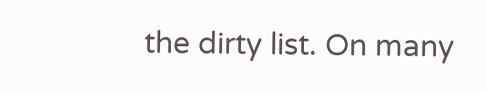the dirty list. On many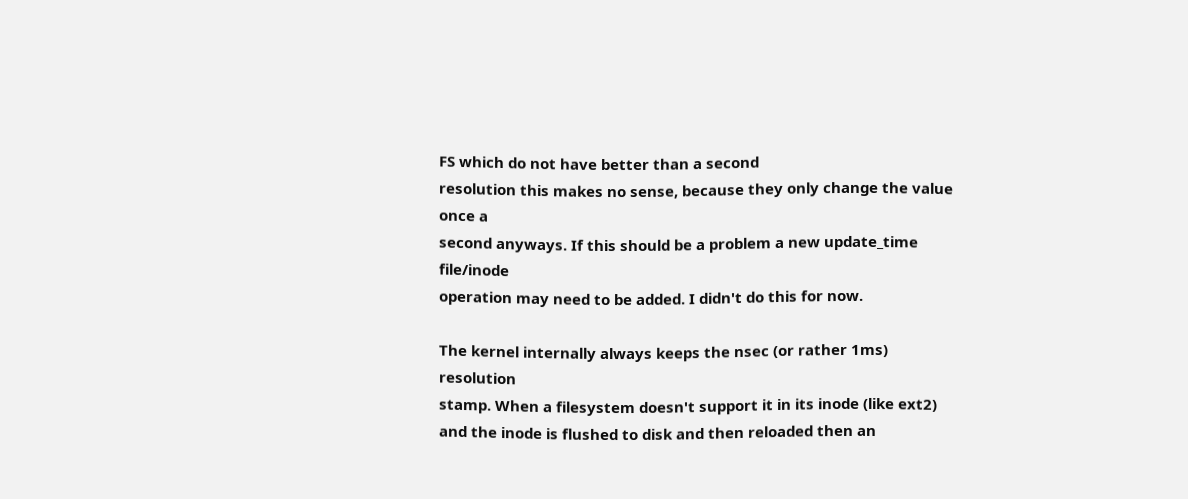FS which do not have better than a second
resolution this makes no sense, because they only change the value once a
second anyways. If this should be a problem a new update_time file/inode
operation may need to be added. I didn't do this for now.

The kernel internally always keeps the nsec (or rather 1ms) resolution
stamp. When a filesystem doesn't support it in its inode (like ext2)
and the inode is flushed to disk and then reloaded then an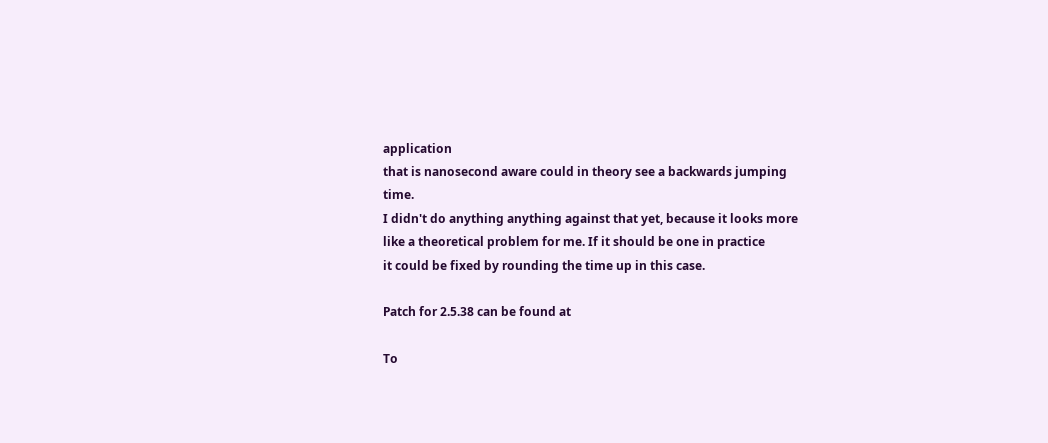application
that is nanosecond aware could in theory see a backwards jumping time.
I didn't do anything anything against that yet, because it looks more
like a theoretical problem for me. If it should be one in practice
it could be fixed by rounding the time up in this case.

Patch for 2.5.38 can be found at

To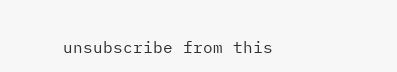unsubscribe from this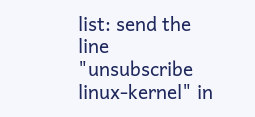list: send the line "unsubscribe linux-kernel" in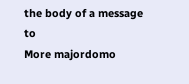the body of a message to
More majordomo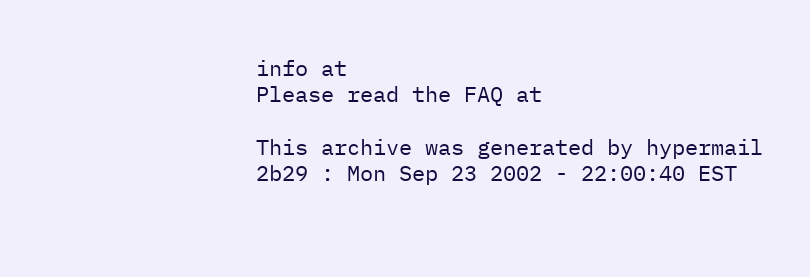info at
Please read the FAQ at

This archive was generated by hypermail 2b29 : Mon Sep 23 2002 - 22:00:40 EST